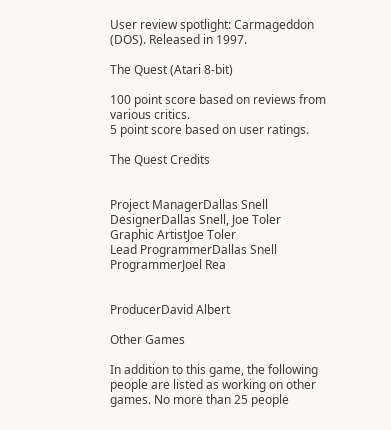User review spotlight: Carmageddon (DOS). Released in 1997.

The Quest (Atari 8-bit)

100 point score based on reviews from various critics.
5 point score based on user ratings.

The Quest Credits


Project ManagerDallas Snell
DesignerDallas Snell, Joe Toler
Graphic ArtistJoe Toler
Lead ProgrammerDallas Snell
ProgrammerJoel Rea


ProducerDavid Albert

Other Games

In addition to this game, the following people are listed as working on other games. No more than 25 people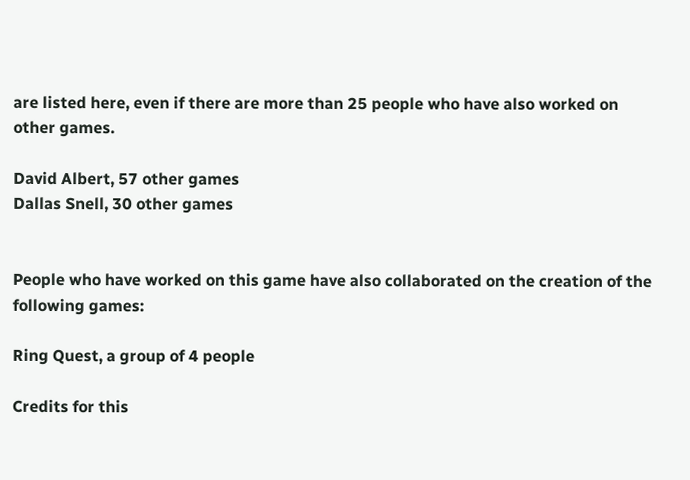are listed here, even if there are more than 25 people who have also worked on other games.

David Albert, 57 other games
Dallas Snell, 30 other games


People who have worked on this game have also collaborated on the creation of the following games:

Ring Quest, a group of 4 people

Credits for this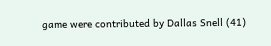game were contributed by Dallas Snell (41)